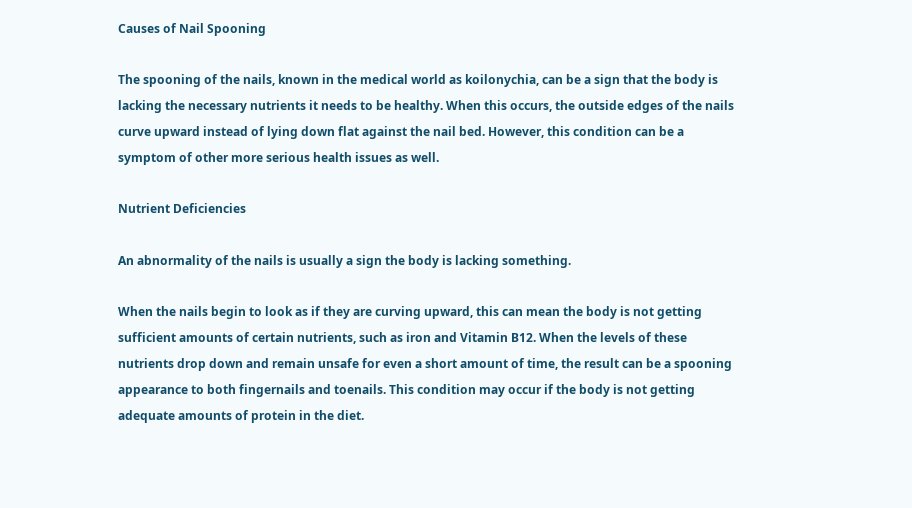Causes of Nail Spooning

The spooning of the nails, known in the medical world as koilonychia, can be a sign that the body is lacking the necessary nutrients it needs to be healthy. When this occurs, the outside edges of the nails curve upward instead of lying down flat against the nail bed. However, this condition can be a symptom of other more serious health issues as well.

Nutrient Deficiencies

An abnormality of the nails is usually a sign the body is lacking something.

When the nails begin to look as if they are curving upward, this can mean the body is not getting sufficient amounts of certain nutrients, such as iron and Vitamin B12. When the levels of these nutrients drop down and remain unsafe for even a short amount of time, the result can be a spooning appearance to both fingernails and toenails. This condition may occur if the body is not getting adequate amounts of protein in the diet.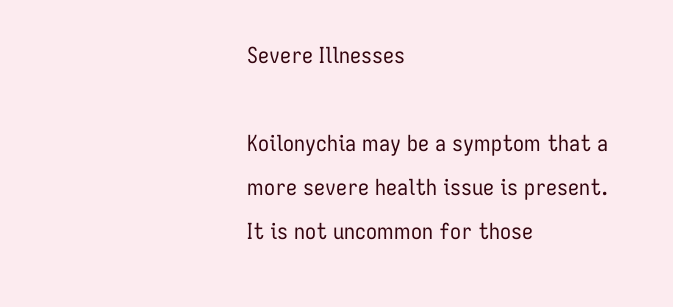Severe Illnesses

Koilonychia may be a symptom that a more severe health issue is present. It is not uncommon for those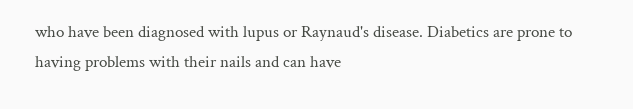who have been diagnosed with lupus or Raynaud's disease. Diabetics are prone to having problems with their nails and can have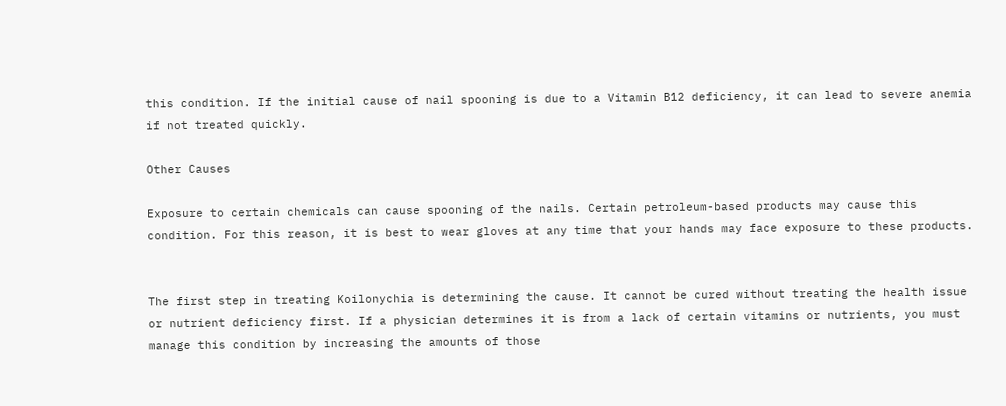this condition. If the initial cause of nail spooning is due to a Vitamin B12 deficiency, it can lead to severe anemia if not treated quickly.

Other Causes

Exposure to certain chemicals can cause spooning of the nails. Certain petroleum-based products may cause this condition. For this reason, it is best to wear gloves at any time that your hands may face exposure to these products.


The first step in treating Koilonychia is determining the cause. It cannot be cured without treating the health issue or nutrient deficiency first. If a physician determines it is from a lack of certain vitamins or nutrients, you must manage this condition by increasing the amounts of those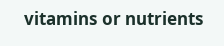vitamins or nutrients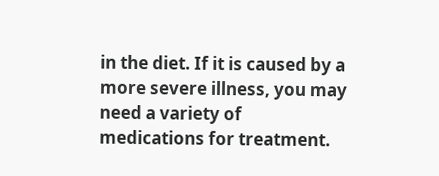in the diet. If it is caused by a more severe illness, you may need a variety of medications for treatment.